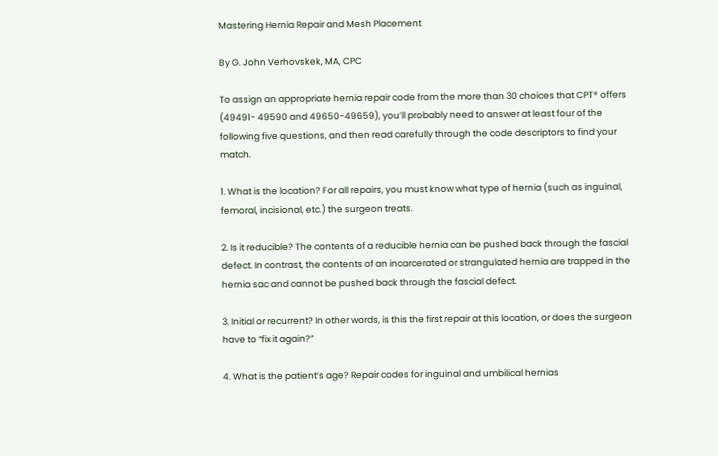Mastering Hernia Repair and Mesh Placement

By G. John Verhovskek, MA, CPC

To assign an appropriate hernia repair code from the more than 30 choices that CPT® offers (49491- 49590 and 49650-49659), you’ll probably need to answer at least four of the following five questions, and then read carefully through the code descriptors to find your match.

1. What is the location? For all repairs, you must know what type of hernia (such as inguinal, femoral, incisional, etc.) the surgeon treats.

2. Is it reducible? The contents of a reducible hernia can be pushed back through the fascial defect. In contrast, the contents of an incarcerated or strangulated hernia are trapped in the hernia sac and cannot be pushed back through the fascial defect.

3. Initial or recurrent? In other words, is this the first repair at this location, or does the surgeon have to “fix it again?”

4. What is the patient’s age? Repair codes for inguinal and umbilical hernias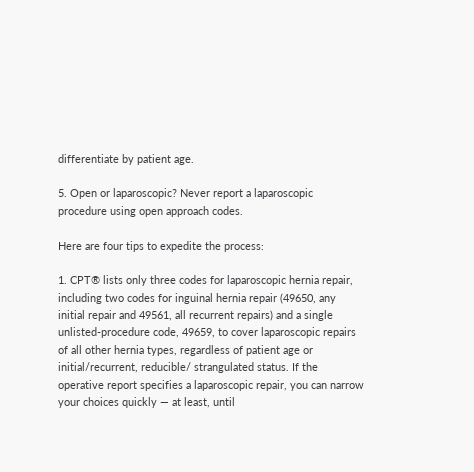differentiate by patient age.

5. Open or laparoscopic? Never report a laparoscopic procedure using open approach codes.

Here are four tips to expedite the process:

1. CPT® lists only three codes for laparoscopic hernia repair, including two codes for inguinal hernia repair (49650, any initial repair and 49561, all recurrent repairs) and a single unlisted-procedure code, 49659, to cover laparoscopic repairs of all other hernia types, regardless of patient age or initial/recurrent, reducible/ strangulated status. If the operative report specifies a laparoscopic repair, you can narrow your choices quickly — at least, until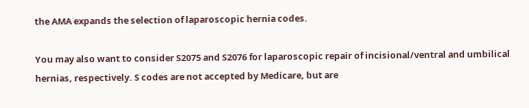the AMA expands the selection of laparoscopic hernia codes.

You may also want to consider S2075 and S2076 for laparoscopic repair of incisional/ventral and umbilical hernias, respectively. S codes are not accepted by Medicare, but are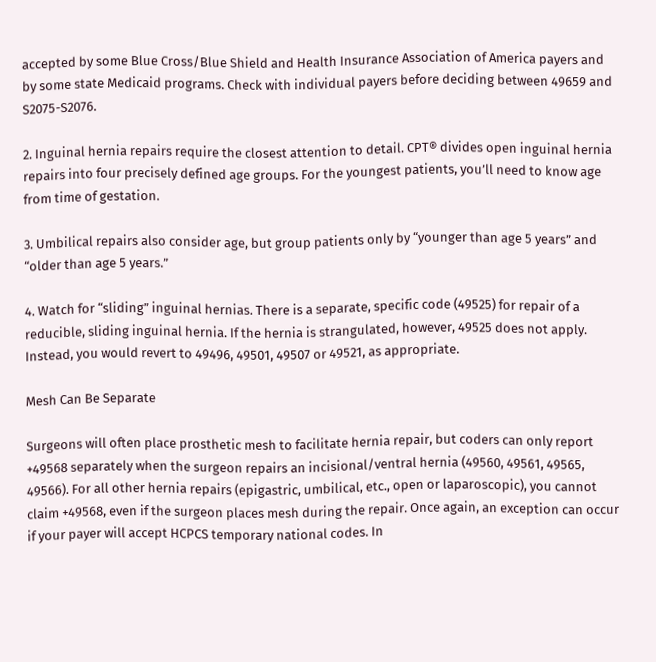accepted by some Blue Cross/Blue Shield and Health Insurance Association of America payers and by some state Medicaid programs. Check with individual payers before deciding between 49659 and S2075-S2076.

2. Inguinal hernia repairs require the closest attention to detail. CPT® divides open inguinal hernia repairs into four precisely defined age groups. For the youngest patients, you’ll need to know age from time of gestation.

3. Umbilical repairs also consider age, but group patients only by “younger than age 5 years” and “older than age 5 years.”

4. Watch for “sliding” inguinal hernias. There is a separate, specific code (49525) for repair of a reducible, sliding inguinal hernia. If the hernia is strangulated, however, 49525 does not apply. Instead, you would revert to 49496, 49501, 49507 or 49521, as appropriate.

Mesh Can Be Separate

Surgeons will often place prosthetic mesh to facilitate hernia repair, but coders can only report +49568 separately when the surgeon repairs an incisional/ventral hernia (49560, 49561, 49565, 49566). For all other hernia repairs (epigastric, umbilical, etc., open or laparoscopic), you cannot claim +49568, even if the surgeon places mesh during the repair. Once again, an exception can occur if your payer will accept HCPCS temporary national codes. In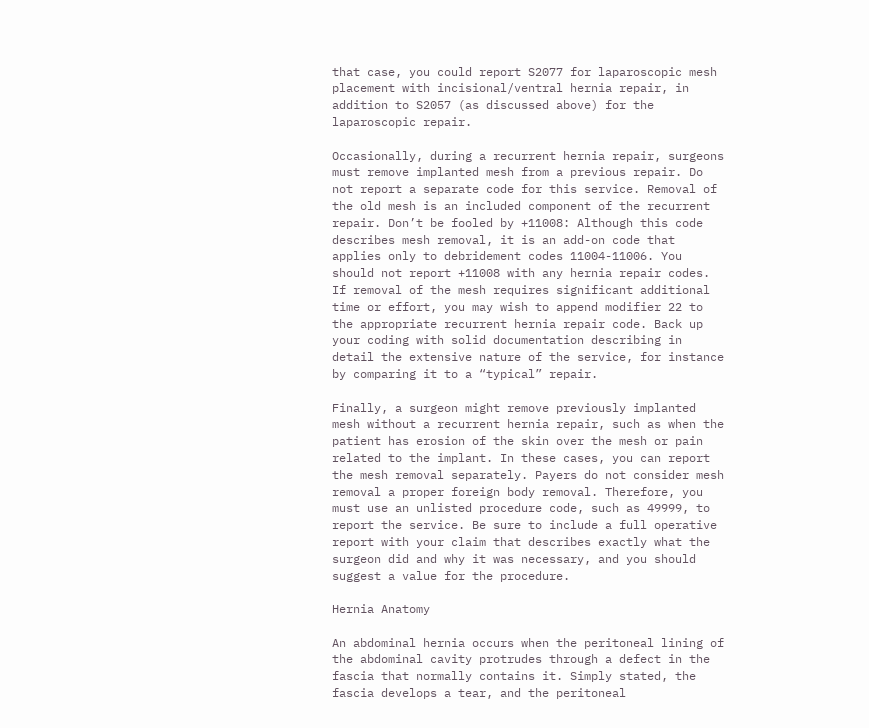that case, you could report S2077 for laparoscopic mesh placement with incisional/ventral hernia repair, in addition to S2057 (as discussed above) for the laparoscopic repair.

Occasionally, during a recurrent hernia repair, surgeons must remove implanted mesh from a previous repair. Do not report a separate code for this service. Removal of the old mesh is an included component of the recurrent repair. Don’t be fooled by +11008: Although this code describes mesh removal, it is an add-on code that applies only to debridement codes 11004-11006. You should not report +11008 with any hernia repair codes. If removal of the mesh requires significant additional time or effort, you may wish to append modifier 22 to the appropriate recurrent hernia repair code. Back up your coding with solid documentation describing in detail the extensive nature of the service, for instance by comparing it to a “typical” repair.

Finally, a surgeon might remove previously implanted mesh without a recurrent hernia repair, such as when the patient has erosion of the skin over the mesh or pain related to the implant. In these cases, you can report the mesh removal separately. Payers do not consider mesh removal a proper foreign body removal. Therefore, you must use an unlisted procedure code, such as 49999, to report the service. Be sure to include a full operative report with your claim that describes exactly what the surgeon did and why it was necessary, and you should suggest a value for the procedure.

Hernia Anatomy

An abdominal hernia occurs when the peritoneal lining of the abdominal cavity protrudes through a defect in the fascia that normally contains it. Simply stated, the fascia develops a tear, and the peritoneal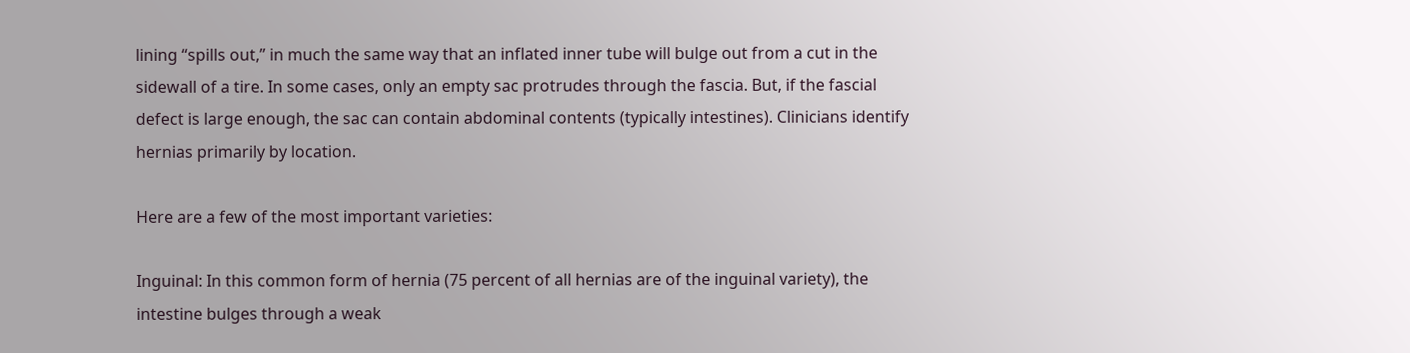lining “spills out,” in much the same way that an inflated inner tube will bulge out from a cut in the sidewall of a tire. In some cases, only an empty sac protrudes through the fascia. But, if the fascial defect is large enough, the sac can contain abdominal contents (typically intestines). Clinicians identify hernias primarily by location.

Here are a few of the most important varieties:

Inguinal: In this common form of hernia (75 percent of all hernias are of the inguinal variety), the intestine bulges through a weak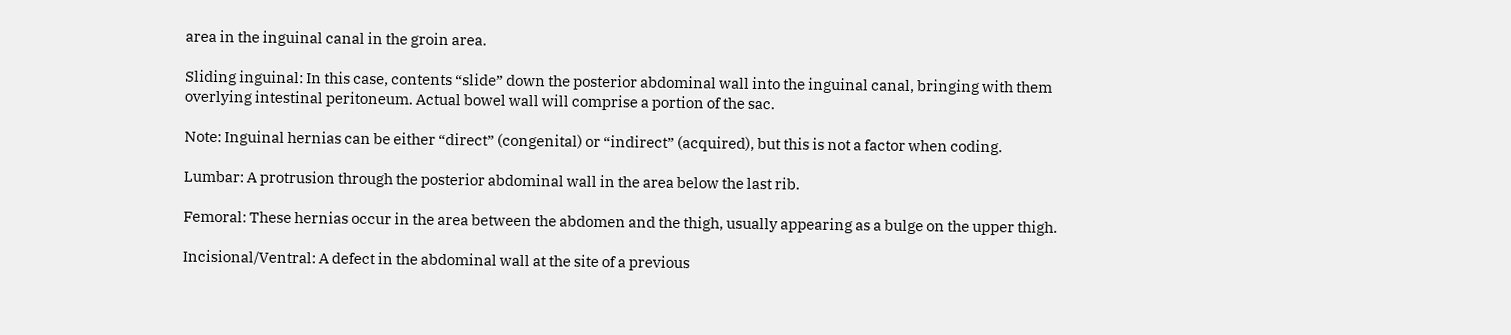area in the inguinal canal in the groin area.

Sliding inguinal: In this case, contents “slide” down the posterior abdominal wall into the inguinal canal, bringing with them overlying intestinal peritoneum. Actual bowel wall will comprise a portion of the sac.

Note: Inguinal hernias can be either “direct” (congenital) or “indirect” (acquired), but this is not a factor when coding.

Lumbar: A protrusion through the posterior abdominal wall in the area below the last rib.

Femoral: These hernias occur in the area between the abdomen and the thigh, usually appearing as a bulge on the upper thigh.

Incisional/Ventral: A defect in the abdominal wall at the site of a previous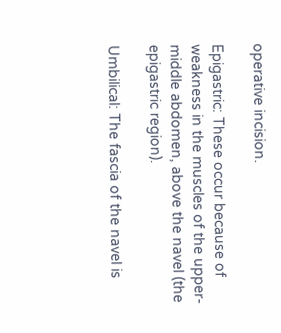operative incision.

Epigastric: These occur because of weakness in the muscles of the upper-middle abdomen, above the navel (the epigastric region).

Umbilical: The fascia of the navel is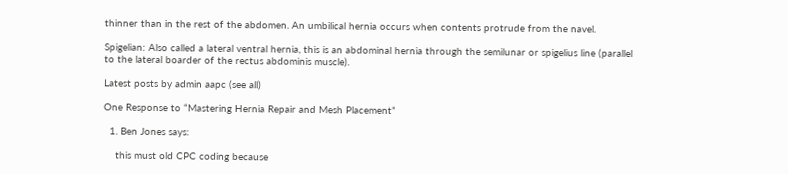thinner than in the rest of the abdomen. An umbilical hernia occurs when contents protrude from the navel.

Spigelian: Also called a lateral ventral hernia, this is an abdominal hernia through the semilunar or spigelius line (parallel to the lateral boarder of the rectus abdominis muscle).

Latest posts by admin aapc (see all)

One Response to “Mastering Hernia Repair and Mesh Placement”

  1. Ben Jones says:

    this must old CPC coding because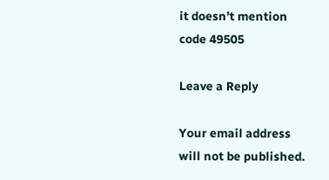it doesn’t mention code 49505

Leave a Reply

Your email address will not be published.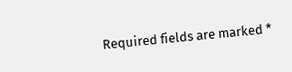Required fields are marked *